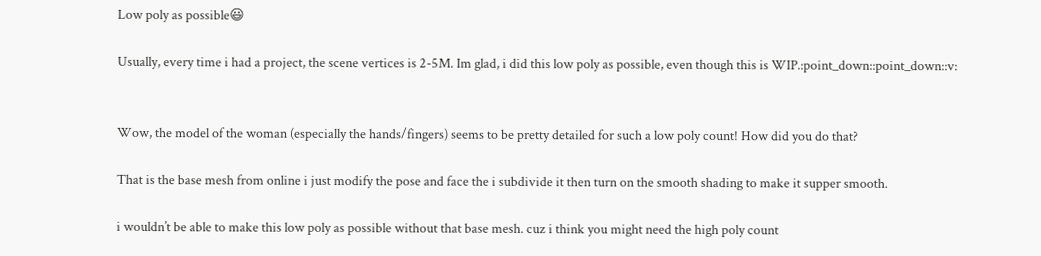Low poly as possible😃

Usually, every time i had a project, the scene vertices is 2-5M. Im glad, i did this low poly as possible, even though this is WIP.:point_down::point_down::v:


Wow, the model of the woman (especially the hands/fingers) seems to be pretty detailed for such a low poly count! How did you do that?

That is the base mesh from online i just modify the pose and face the i subdivide it then turn on the smooth shading to make it supper smooth.

i wouldn’t be able to make this low poly as possible without that base mesh. cuz i think you might need the high poly count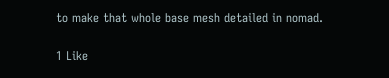to make that whole base mesh detailed in nomad.

1 Like